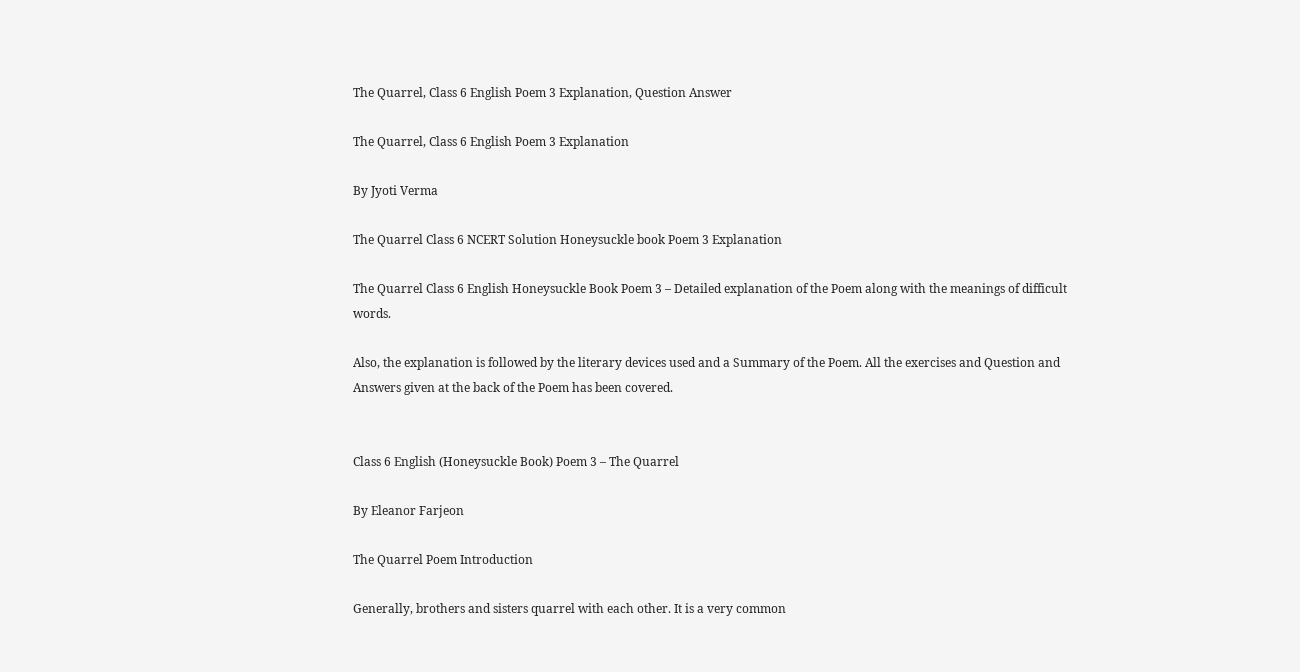The Quarrel, Class 6 English Poem 3 Explanation, Question Answer

The Quarrel, Class 6 English Poem 3 Explanation

By Jyoti Verma

The Quarrel Class 6 NCERT Solution Honeysuckle book Poem 3 Explanation

The Quarrel Class 6 English Honeysuckle Book Poem 3 – Detailed explanation of the Poem along with the meanings of difficult words.

Also, the explanation is followed by the literary devices used and a Summary of the Poem. All the exercises and Question and Answers given at the back of the Poem has been covered.


Class 6 English (Honeysuckle Book) Poem 3 – The Quarrel

By Eleanor Farjeon

The Quarrel Poem Introduction

Generally, brothers and sisters quarrel with each other. It is a very common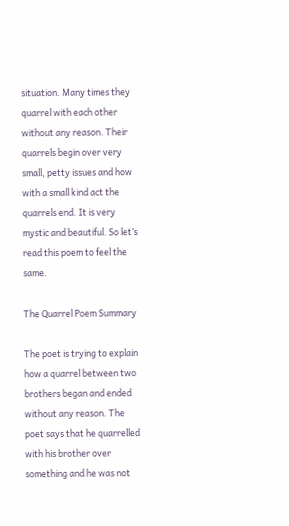situation. Many times they quarrel with each other without any reason. Their quarrels begin over very small, petty issues and how with a small kind act the quarrels end. It is very mystic and beautiful. So let’s read this poem to feel the same.

The Quarrel Poem Summary

The poet is trying to explain how a quarrel between two brothers began and ended without any reason. The poet says that he quarrelled with his brother over something and he was not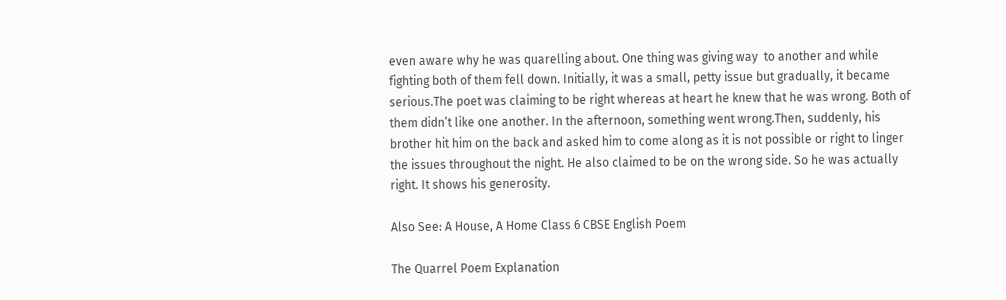even aware why he was quarelling about. One thing was giving way  to another and while fighting both of them fell down. Initially, it was a small, petty issue but gradually, it became serious.The poet was claiming to be right whereas at heart he knew that he was wrong. Both of them didn’t like one another. In the afternoon, something went wrong.Then, suddenly, his brother hit him on the back and asked him to come along as it is not possible or right to linger the issues throughout the night. He also claimed to be on the wrong side. So he was actually right. It shows his generosity.

Also See: A House, A Home Class 6 CBSE English Poem

The Quarrel Poem Explanation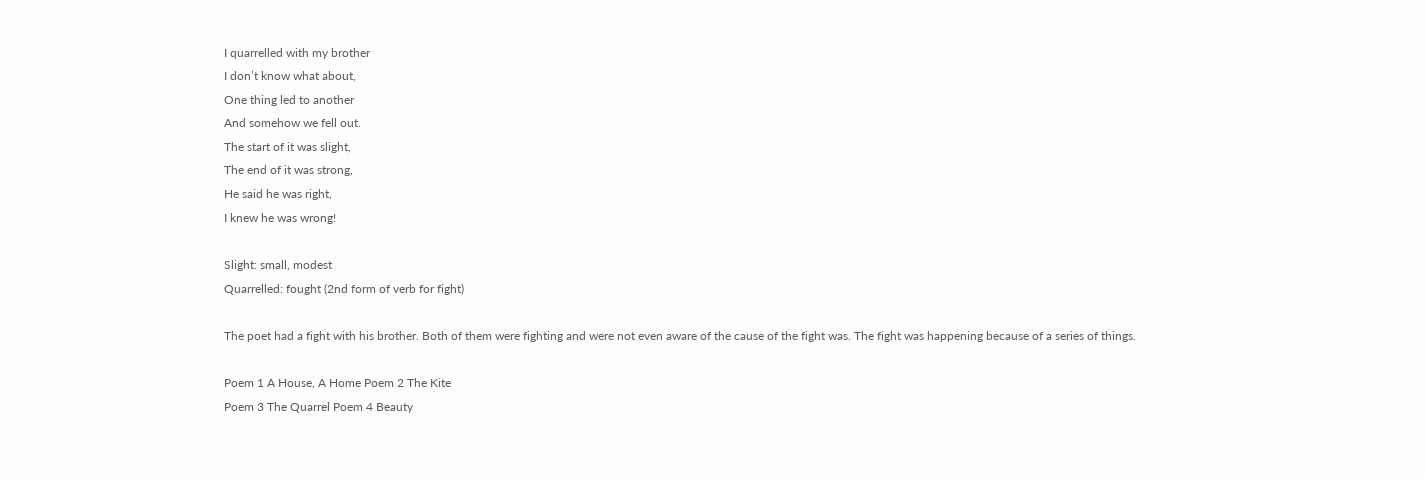I quarrelled with my brother
I don’t know what about,
One thing led to another
And somehow we fell out.
The start of it was slight,
The end of it was strong,
He said he was right,
I knew he was wrong!

Slight: small, modest
Quarrelled: fought (2nd form of verb for fight)

The poet had a fight with his brother. Both of them were fighting and were not even aware of the cause of the fight was. The fight was happening because of a series of things.

Poem 1 A House, A Home Poem 2 The Kite
Poem 3 The Quarrel Poem 4 Beauty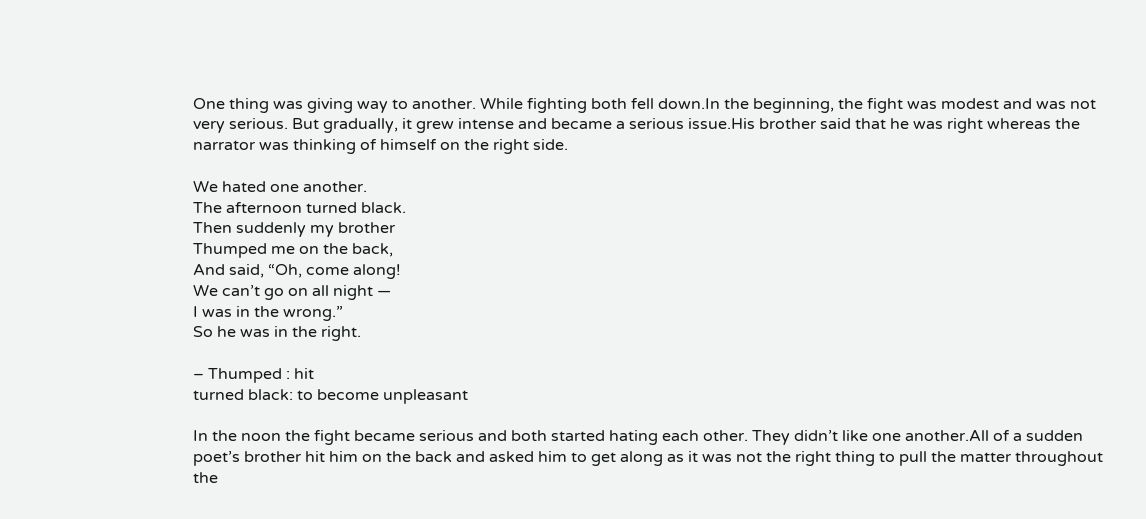One thing was giving way to another. While fighting both fell down.In the beginning, the fight was modest and was not very serious. But gradually, it grew intense and became a serious issue.His brother said that he was right whereas the narrator was thinking of himself on the right side.

We hated one another.
The afternoon turned black.
Then suddenly my brother
Thumped me on the back,
And said, “Oh, come along!
We can’t go on all night —
I was in the wrong.”
So he was in the right.

– Thumped : hit
turned black: to become unpleasant

In the noon the fight became serious and both started hating each other. They didn’t like one another.All of a sudden poet’s brother hit him on the back and asked him to get along as it was not the right thing to pull the matter throughout the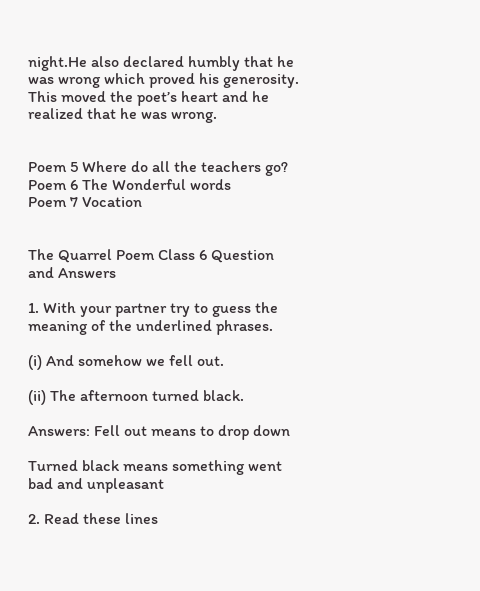night.He also declared humbly that he was wrong which proved his generosity. This moved the poet’s heart and he realized that he was wrong.


Poem 5 Where do all the teachers go? Poem 6 The Wonderful words
Poem 7 Vocation


The Quarrel Poem Class 6 Question and Answers

1. With your partner try to guess the meaning of the underlined phrases.

(i) And somehow we fell out.

(ii) The afternoon turned black.

Answers: Fell out means to drop down

Turned black means something went bad and unpleasant

2. Read these lines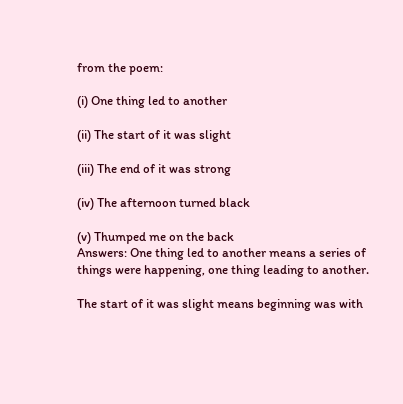from the poem:

(i) One thing led to another

(ii) The start of it was slight

(iii) The end of it was strong

(iv) The afternoon turned black

(v) Thumped me on the back
Answers: One thing led to another means a series of things were happening, one thing leading to another.

The start of it was slight means beginning was with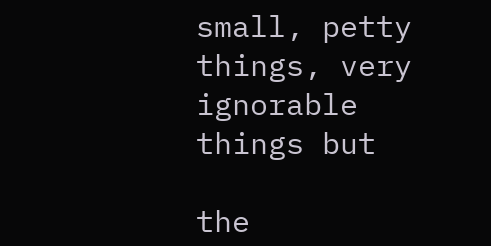small, petty things, very ignorable things but

the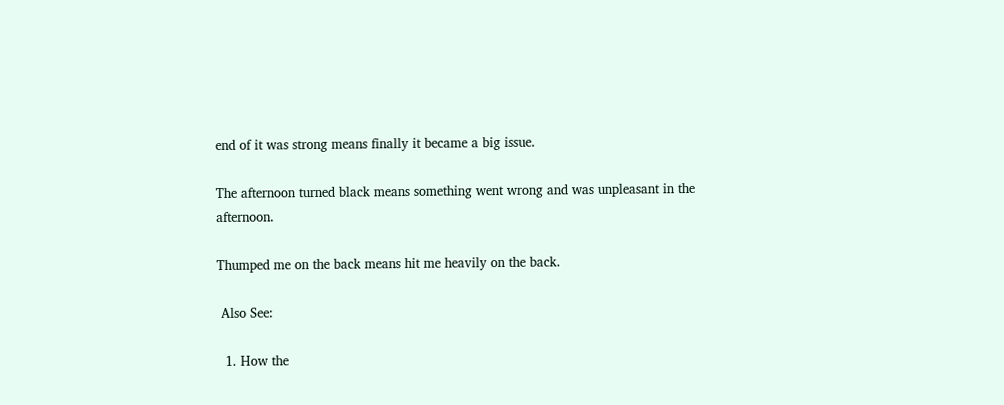end of it was strong means finally it became a big issue.

The afternoon turned black means something went wrong and was unpleasant in the afternoon.

Thumped me on the back means hit me heavily on the back.

 Also See:

  1. How the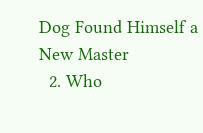Dog Found Himself a New Master
  2. Who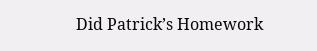Did Patrick’s Homework